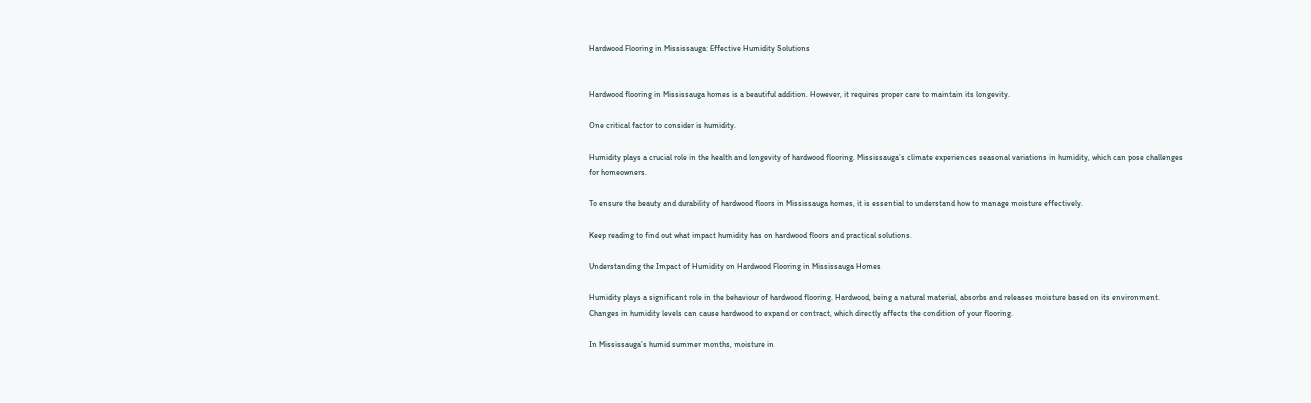Hardwood Flooring in Mississauga: Effective Humidity Solutions


Hardwood flooring in Mississauga homes is a beautiful addition. However, it requires proper care to maintain its longevity.

One critical factor to consider is humidity.

Humidity plays a crucial role in the health and longevity of hardwood flooring. Mississauga’s climate experiences seasonal variations in humidity, which can pose challenges for homeowners.

To ensure the beauty and durability of hardwood floors in Mississauga homes, it is essential to understand how to manage moisture effectively.

Keep reading to find out what impact humidity has on hardwood floors and practical solutions.

Understanding the Impact of Humidity on Hardwood Flooring in Mississauga Homes

Humidity plays a significant role in the behaviour of hardwood flooring. Hardwood, being a natural material, absorbs and releases moisture based on its environment. Changes in humidity levels can cause hardwood to expand or contract, which directly affects the condition of your flooring.

In Mississauga’s humid summer months, moisture in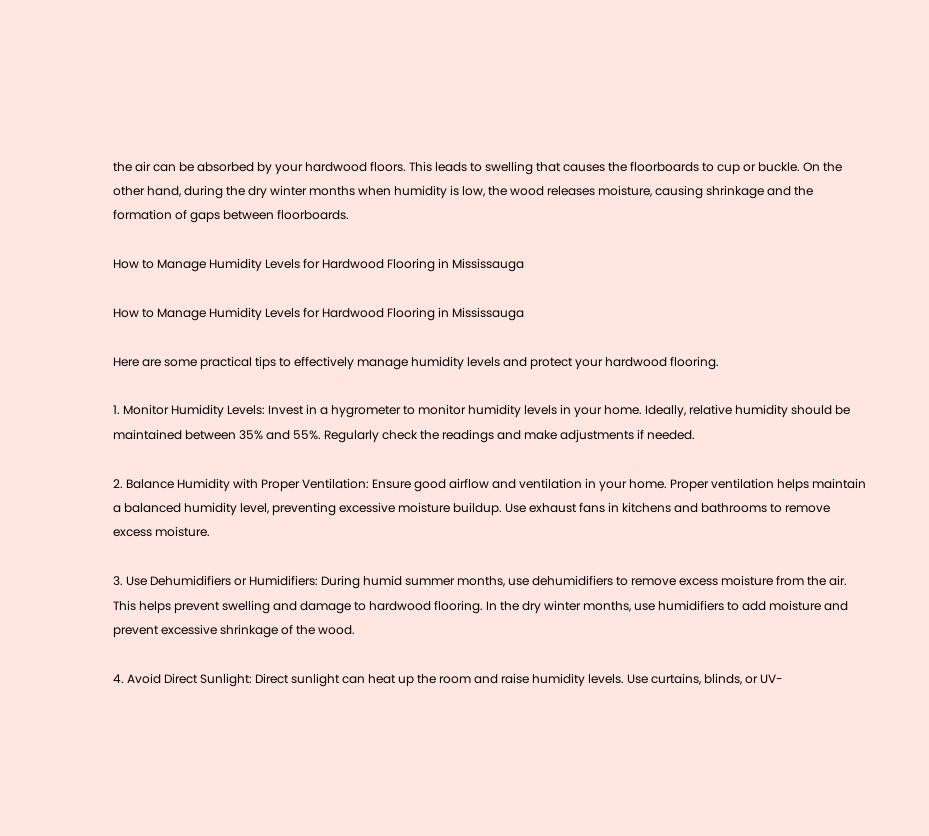the air can be absorbed by your hardwood floors. This leads to swelling that causes the floorboards to cup or buckle. On the other hand, during the dry winter months when humidity is low, the wood releases moisture, causing shrinkage and the formation of gaps between floorboards.

How to Manage Humidity Levels for Hardwood Flooring in Mississauga

How to Manage Humidity Levels for Hardwood Flooring in Mississauga

Here are some practical tips to effectively manage humidity levels and protect your hardwood flooring.

1. Monitor Humidity Levels: Invest in a hygrometer to monitor humidity levels in your home. Ideally, relative humidity should be maintained between 35% and 55%. Regularly check the readings and make adjustments if needed.

2. Balance Humidity with Proper Ventilation: Ensure good airflow and ventilation in your home. Proper ventilation helps maintain a balanced humidity level, preventing excessive moisture buildup. Use exhaust fans in kitchens and bathrooms to remove excess moisture.

3. Use Dehumidifiers or Humidifiers: During humid summer months, use dehumidifiers to remove excess moisture from the air. This helps prevent swelling and damage to hardwood flooring. In the dry winter months, use humidifiers to add moisture and prevent excessive shrinkage of the wood.

4. Avoid Direct Sunlight: Direct sunlight can heat up the room and raise humidity levels. Use curtains, blinds, or UV-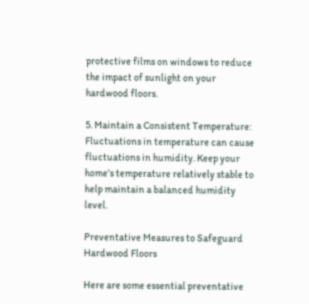protective films on windows to reduce the impact of sunlight on your hardwood floors.

5. Maintain a Consistent Temperature: Fluctuations in temperature can cause fluctuations in humidity. Keep your home’s temperature relatively stable to help maintain a balanced humidity level.

Preventative Measures to Safeguard Hardwood Floors

Here are some essential preventative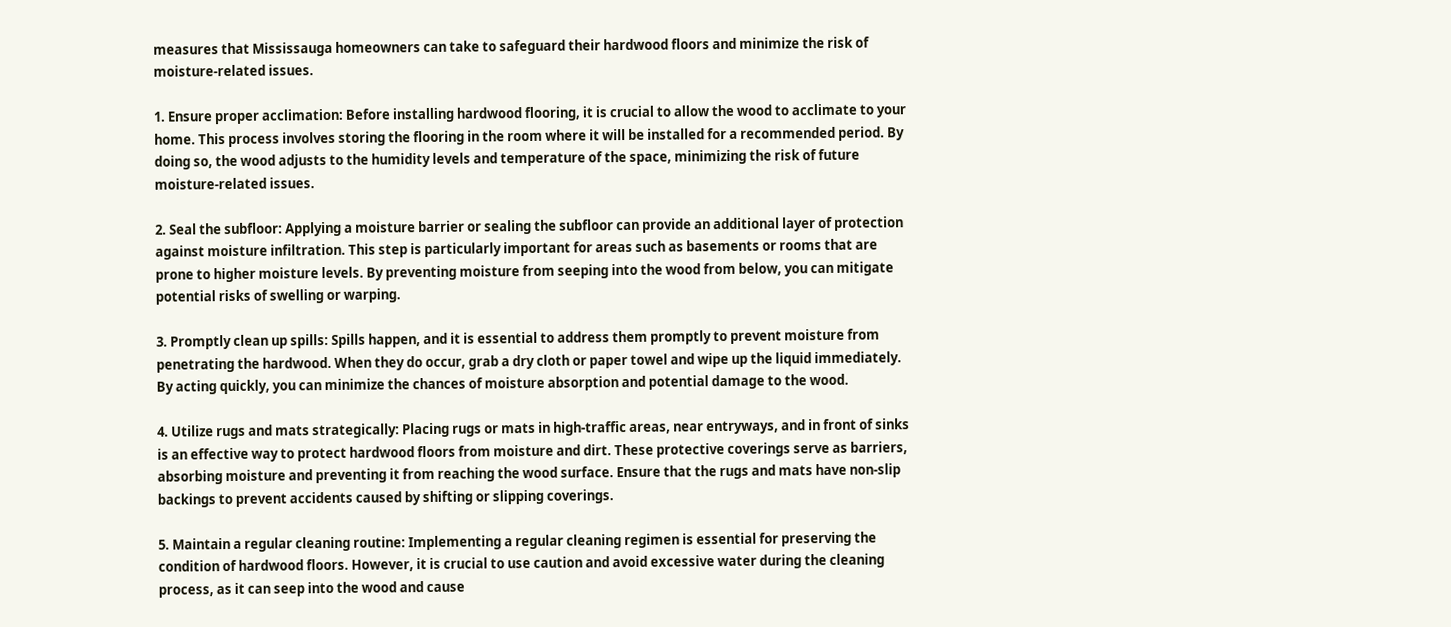measures that Mississauga homeowners can take to safeguard their hardwood floors and minimize the risk of moisture-related issues.

1. Ensure proper acclimation: Before installing hardwood flooring, it is crucial to allow the wood to acclimate to your home. This process involves storing the flooring in the room where it will be installed for a recommended period. By doing so, the wood adjusts to the humidity levels and temperature of the space, minimizing the risk of future moisture-related issues.

2. Seal the subfloor: Applying a moisture barrier or sealing the subfloor can provide an additional layer of protection against moisture infiltration. This step is particularly important for areas such as basements or rooms that are prone to higher moisture levels. By preventing moisture from seeping into the wood from below, you can mitigate potential risks of swelling or warping.

3. Promptly clean up spills: Spills happen, and it is essential to address them promptly to prevent moisture from penetrating the hardwood. When they do occur, grab a dry cloth or paper towel and wipe up the liquid immediately. By acting quickly, you can minimize the chances of moisture absorption and potential damage to the wood.

4. Utilize rugs and mats strategically: Placing rugs or mats in high-traffic areas, near entryways, and in front of sinks is an effective way to protect hardwood floors from moisture and dirt. These protective coverings serve as barriers, absorbing moisture and preventing it from reaching the wood surface. Ensure that the rugs and mats have non-slip backings to prevent accidents caused by shifting or slipping coverings.

5. Maintain a regular cleaning routine: Implementing a regular cleaning regimen is essential for preserving the condition of hardwood floors. However, it is crucial to use caution and avoid excessive water during the cleaning process, as it can seep into the wood and cause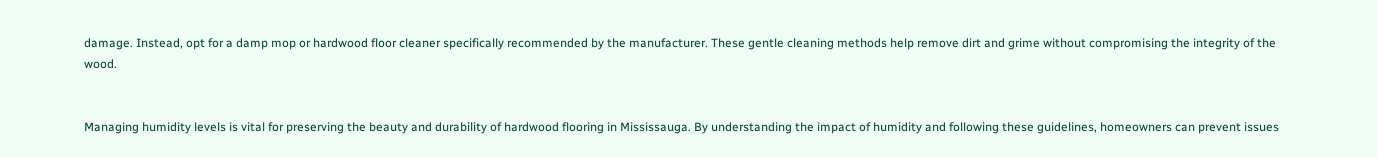damage. Instead, opt for a damp mop or hardwood floor cleaner specifically recommended by the manufacturer. These gentle cleaning methods help remove dirt and grime without compromising the integrity of the wood.


Managing humidity levels is vital for preserving the beauty and durability of hardwood flooring in Mississauga. By understanding the impact of humidity and following these guidelines, homeowners can prevent issues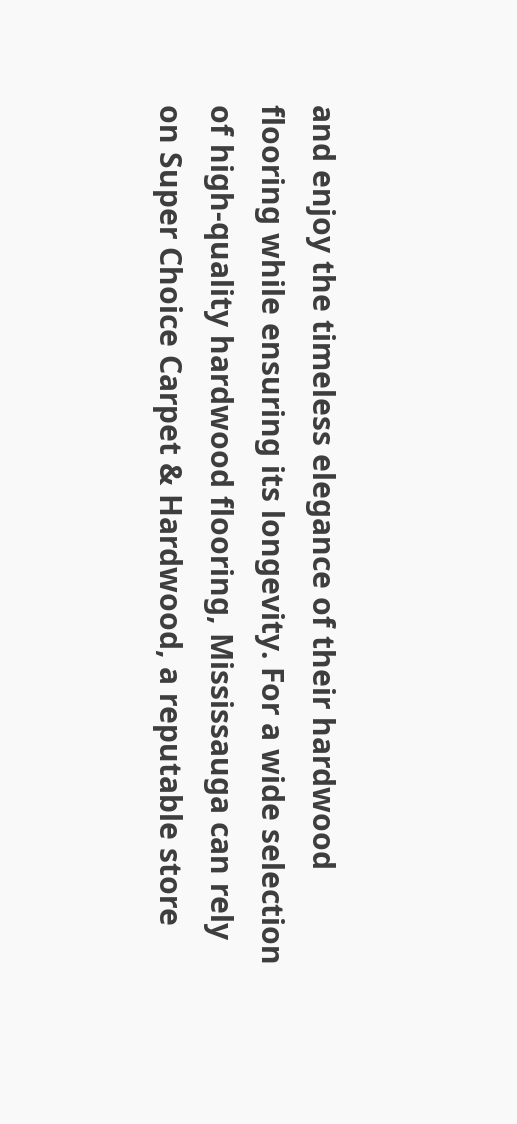and enjoy the timeless elegance of their hardwood flooring while ensuring its longevity. For a wide selection of high-quality hardwood flooring, Mississauga can rely on Super Choice Carpet & Hardwood, a reputable store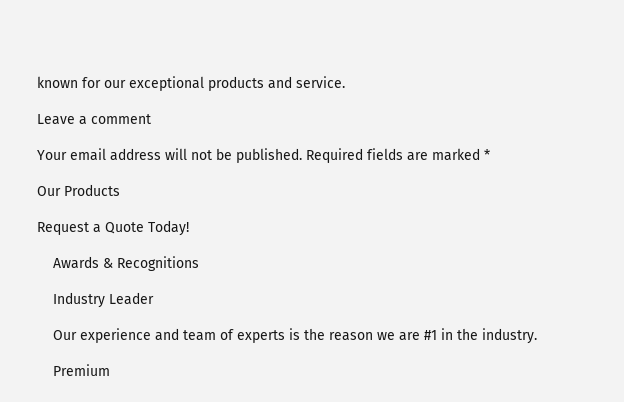known for our exceptional products and service.

Leave a comment

Your email address will not be published. Required fields are marked *

Our Products

Request a Quote Today!

    Awards & Recognitions

    Industry Leader

    Our experience and team of experts is the reason we are #1 in the industry.

    Premium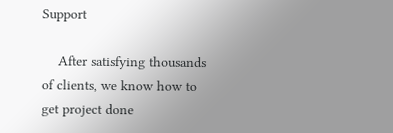Support

    After satisfying thousands of clients, we know how to get project done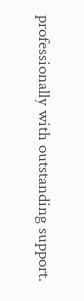professionally with outstanding support.